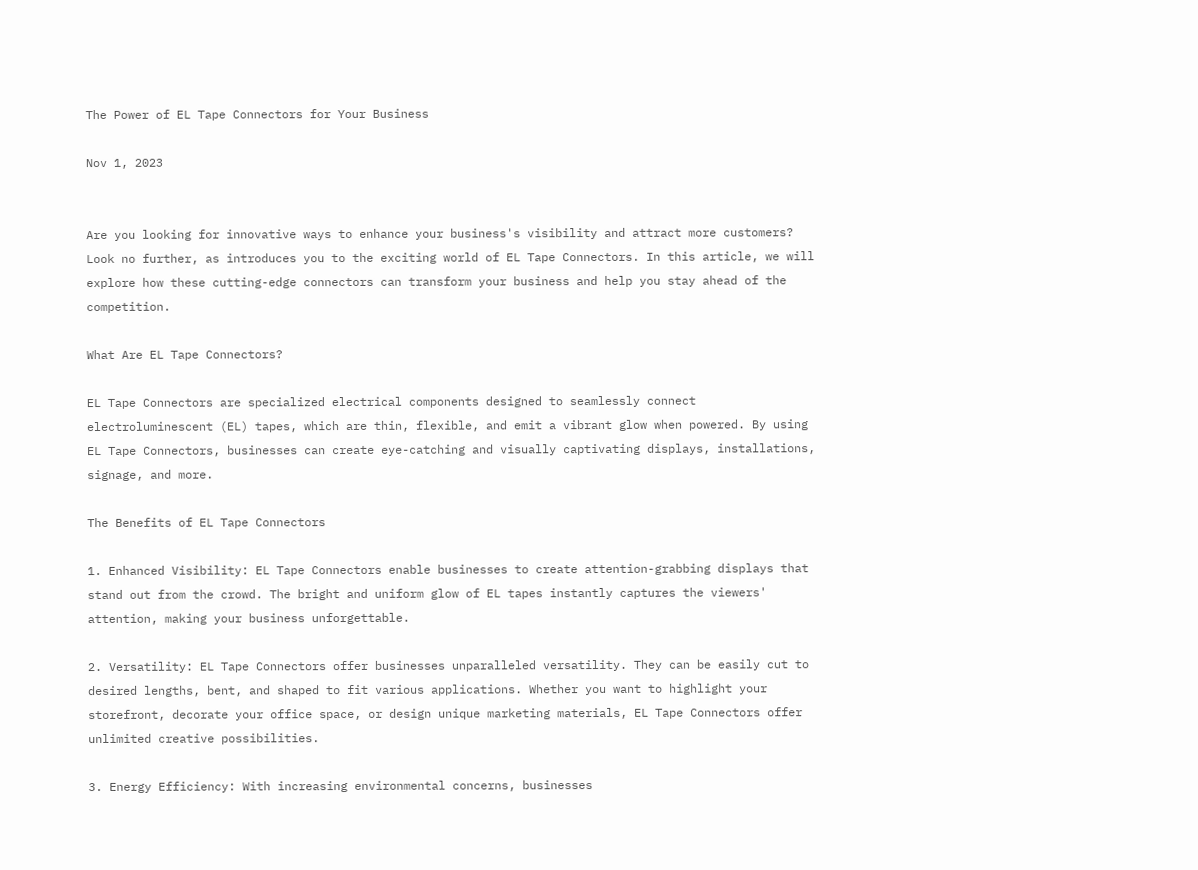The Power of EL Tape Connectors for Your Business

Nov 1, 2023


Are you looking for innovative ways to enhance your business's visibility and attract more customers? Look no further, as introduces you to the exciting world of EL Tape Connectors. In this article, we will explore how these cutting-edge connectors can transform your business and help you stay ahead of the competition.

What Are EL Tape Connectors?

EL Tape Connectors are specialized electrical components designed to seamlessly connect electroluminescent (EL) tapes, which are thin, flexible, and emit a vibrant glow when powered. By using EL Tape Connectors, businesses can create eye-catching and visually captivating displays, installations, signage, and more.

The Benefits of EL Tape Connectors

1. Enhanced Visibility: EL Tape Connectors enable businesses to create attention-grabbing displays that stand out from the crowd. The bright and uniform glow of EL tapes instantly captures the viewers' attention, making your business unforgettable.

2. Versatility: EL Tape Connectors offer businesses unparalleled versatility. They can be easily cut to desired lengths, bent, and shaped to fit various applications. Whether you want to highlight your storefront, decorate your office space, or design unique marketing materials, EL Tape Connectors offer unlimited creative possibilities.

3. Energy Efficiency: With increasing environmental concerns, businesses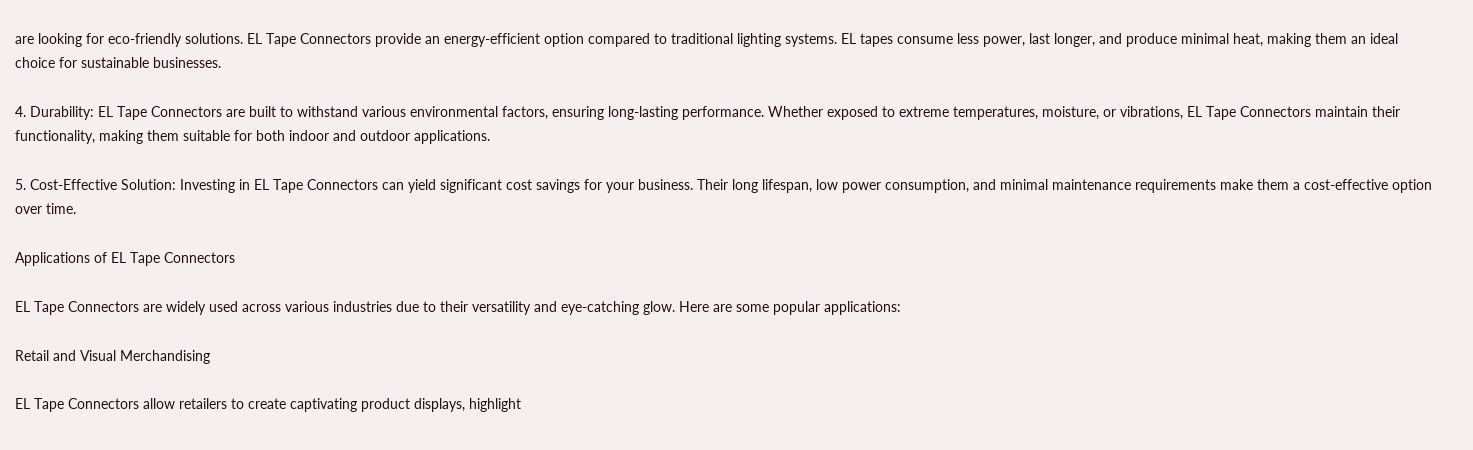are looking for eco-friendly solutions. EL Tape Connectors provide an energy-efficient option compared to traditional lighting systems. EL tapes consume less power, last longer, and produce minimal heat, making them an ideal choice for sustainable businesses.

4. Durability: EL Tape Connectors are built to withstand various environmental factors, ensuring long-lasting performance. Whether exposed to extreme temperatures, moisture, or vibrations, EL Tape Connectors maintain their functionality, making them suitable for both indoor and outdoor applications.

5. Cost-Effective Solution: Investing in EL Tape Connectors can yield significant cost savings for your business. Their long lifespan, low power consumption, and minimal maintenance requirements make them a cost-effective option over time.

Applications of EL Tape Connectors

EL Tape Connectors are widely used across various industries due to their versatility and eye-catching glow. Here are some popular applications:

Retail and Visual Merchandising

EL Tape Connectors allow retailers to create captivating product displays, highlight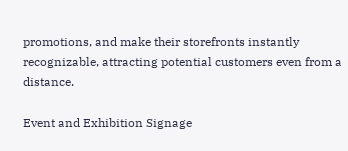promotions, and make their storefronts instantly recognizable, attracting potential customers even from a distance.

Event and Exhibition Signage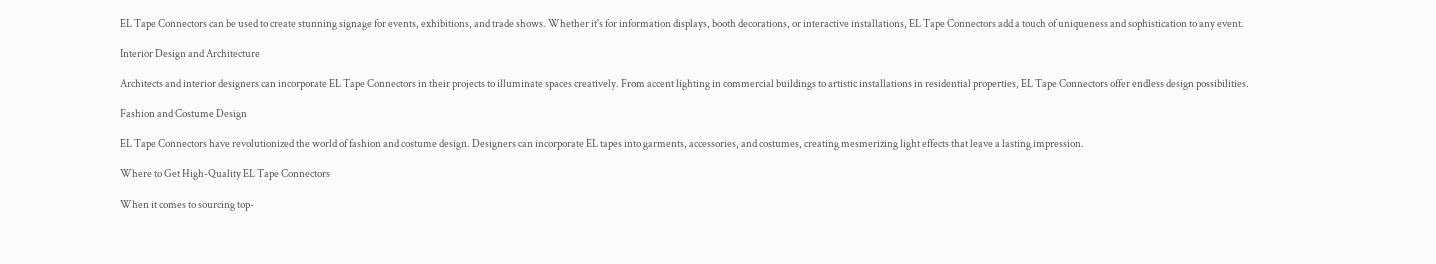EL Tape Connectors can be used to create stunning signage for events, exhibitions, and trade shows. Whether it's for information displays, booth decorations, or interactive installations, EL Tape Connectors add a touch of uniqueness and sophistication to any event.

Interior Design and Architecture

Architects and interior designers can incorporate EL Tape Connectors in their projects to illuminate spaces creatively. From accent lighting in commercial buildings to artistic installations in residential properties, EL Tape Connectors offer endless design possibilities.

Fashion and Costume Design

EL Tape Connectors have revolutionized the world of fashion and costume design. Designers can incorporate EL tapes into garments, accessories, and costumes, creating mesmerizing light effects that leave a lasting impression.

Where to Get High-Quality EL Tape Connectors

When it comes to sourcing top-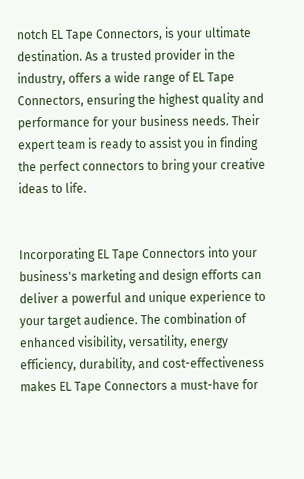notch EL Tape Connectors, is your ultimate destination. As a trusted provider in the industry, offers a wide range of EL Tape Connectors, ensuring the highest quality and performance for your business needs. Their expert team is ready to assist you in finding the perfect connectors to bring your creative ideas to life.


Incorporating EL Tape Connectors into your business's marketing and design efforts can deliver a powerful and unique experience to your target audience. The combination of enhanced visibility, versatility, energy efficiency, durability, and cost-effectiveness makes EL Tape Connectors a must-have for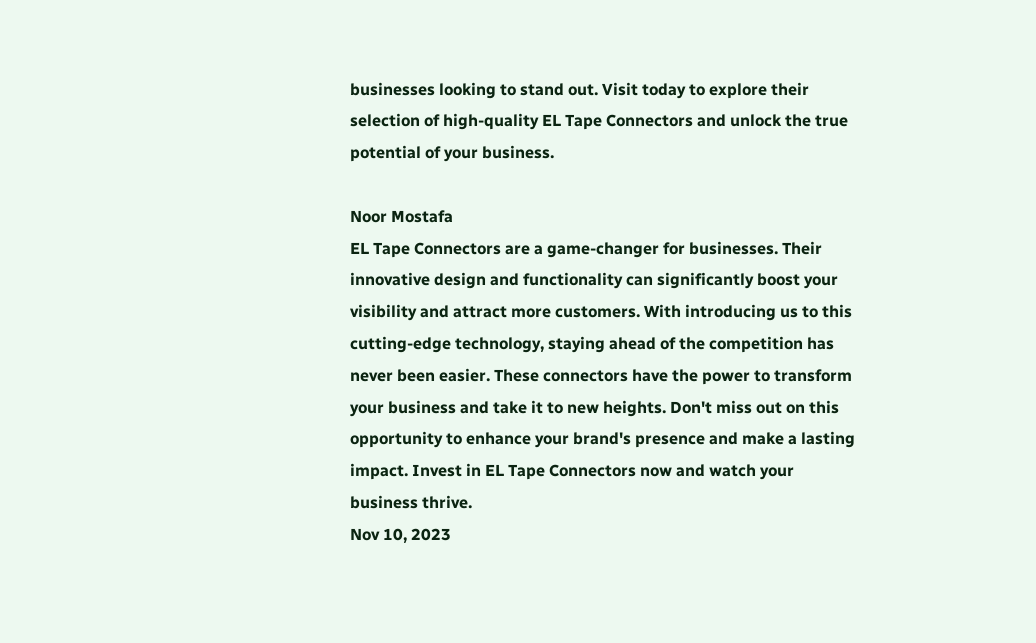businesses looking to stand out. Visit today to explore their selection of high-quality EL Tape Connectors and unlock the true potential of your business.

Noor Mostafa
EL Tape Connectors are a game-changer for businesses. Their innovative design and functionality can significantly boost your visibility and attract more customers. With introducing us to this cutting-edge technology, staying ahead of the competition has never been easier. These connectors have the power to transform your business and take it to new heights. Don't miss out on this opportunity to enhance your brand's presence and make a lasting impact. Invest in EL Tape Connectors now and watch your business thrive.
Nov 10, 2023